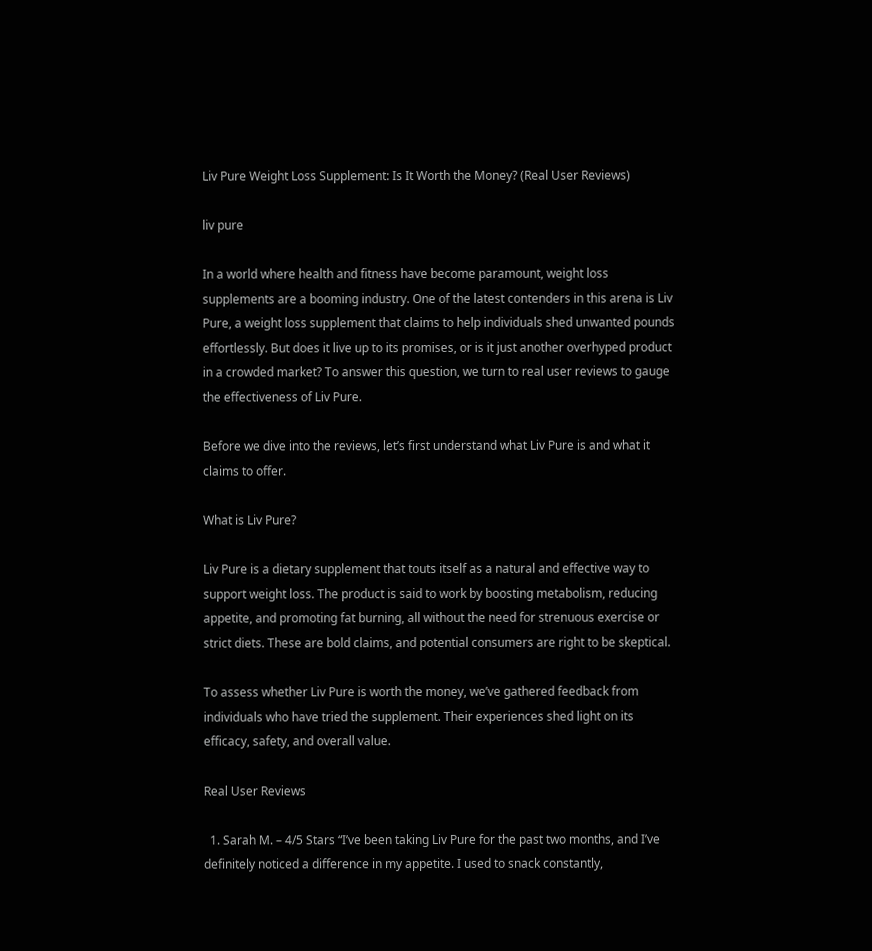Liv Pure Weight Loss Supplement: Is It Worth the Money? (Real User Reviews)

liv pure

In a world where health and fitness have become paramount, weight loss supplements are a booming industry. One of the latest contenders in this arena is Liv Pure, a weight loss supplement that claims to help individuals shed unwanted pounds effortlessly. But does it live up to its promises, or is it just another overhyped product in a crowded market? To answer this question, we turn to real user reviews to gauge the effectiveness of Liv Pure.

Before we dive into the reviews, let’s first understand what Liv Pure is and what it claims to offer.

What is Liv Pure?

Liv Pure is a dietary supplement that touts itself as a natural and effective way to support weight loss. The product is said to work by boosting metabolism, reducing appetite, and promoting fat burning, all without the need for strenuous exercise or strict diets. These are bold claims, and potential consumers are right to be skeptical.

To assess whether Liv Pure is worth the money, we’ve gathered feedback from individuals who have tried the supplement. Their experiences shed light on its efficacy, safety, and overall value.

Real User Reviews

  1. Sarah M. – 4/5 Stars “I’ve been taking Liv Pure for the past two months, and I’ve definitely noticed a difference in my appetite. I used to snack constantly,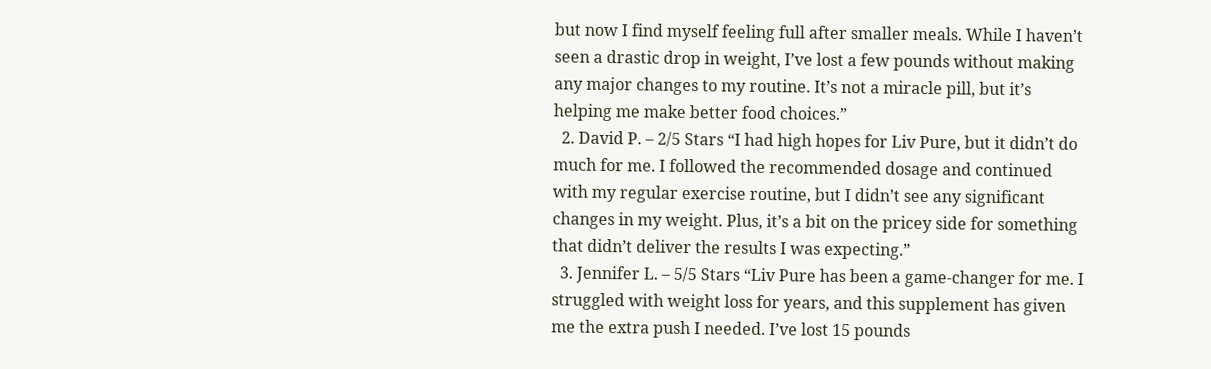but now I find myself feeling full after smaller meals. While I haven’t seen a drastic drop in weight, I’ve lost a few pounds without making any major changes to my routine. It’s not a miracle pill, but it’s helping me make better food choices.”
  2. David P. – 2/5 Stars “I had high hopes for Liv Pure, but it didn’t do much for me. I followed the recommended dosage and continued with my regular exercise routine, but I didn’t see any significant changes in my weight. Plus, it’s a bit on the pricey side for something that didn’t deliver the results I was expecting.”
  3. Jennifer L. – 5/5 Stars “Liv Pure has been a game-changer for me. I struggled with weight loss for years, and this supplement has given me the extra push I needed. I’ve lost 15 pounds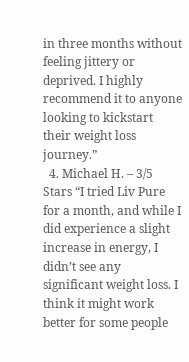in three months without feeling jittery or deprived. I highly recommend it to anyone looking to kickstart their weight loss journey.”
  4. Michael H. – 3/5 Stars “I tried Liv Pure for a month, and while I did experience a slight increase in energy, I didn’t see any significant weight loss. I think it might work better for some people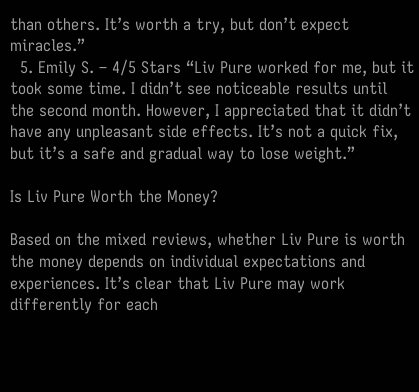than others. It’s worth a try, but don’t expect miracles.”
  5. Emily S. – 4/5 Stars “Liv Pure worked for me, but it took some time. I didn’t see noticeable results until the second month. However, I appreciated that it didn’t have any unpleasant side effects. It’s not a quick fix, but it’s a safe and gradual way to lose weight.”

Is Liv Pure Worth the Money?

Based on the mixed reviews, whether Liv Pure is worth the money depends on individual expectations and experiences. It’s clear that Liv Pure may work differently for each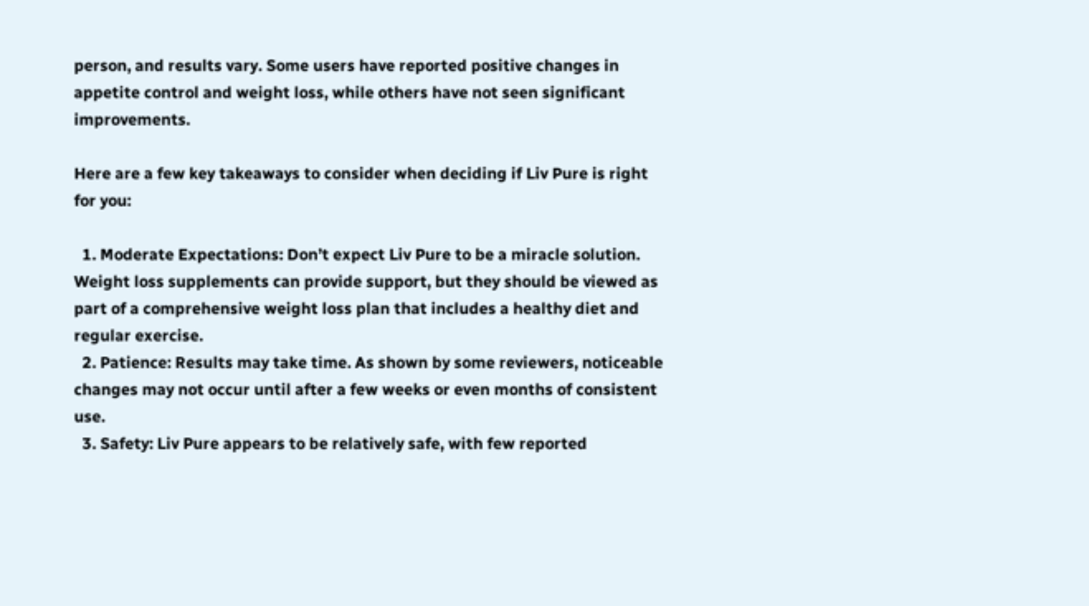person, and results vary. Some users have reported positive changes in appetite control and weight loss, while others have not seen significant improvements.

Here are a few key takeaways to consider when deciding if Liv Pure is right for you:

  1. Moderate Expectations: Don’t expect Liv Pure to be a miracle solution. Weight loss supplements can provide support, but they should be viewed as part of a comprehensive weight loss plan that includes a healthy diet and regular exercise.
  2. Patience: Results may take time. As shown by some reviewers, noticeable changes may not occur until after a few weeks or even months of consistent use.
  3. Safety: Liv Pure appears to be relatively safe, with few reported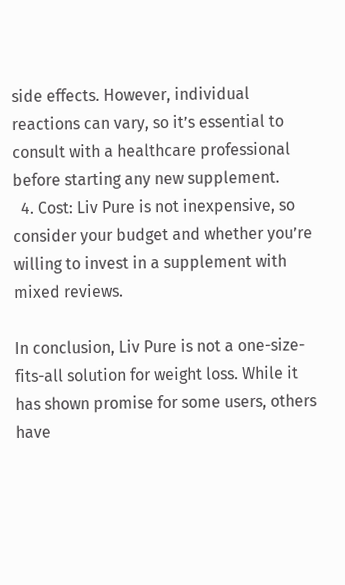side effects. However, individual reactions can vary, so it’s essential to consult with a healthcare professional before starting any new supplement.
  4. Cost: Liv Pure is not inexpensive, so consider your budget and whether you’re willing to invest in a supplement with mixed reviews.

In conclusion, Liv Pure is not a one-size-fits-all solution for weight loss. While it has shown promise for some users, others have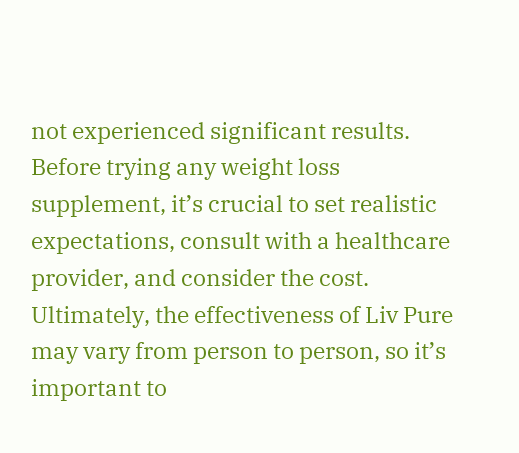not experienced significant results. Before trying any weight loss supplement, it’s crucial to set realistic expectations, consult with a healthcare provider, and consider the cost. Ultimately, the effectiveness of Liv Pure may vary from person to person, so it’s important to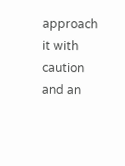approach it with caution and an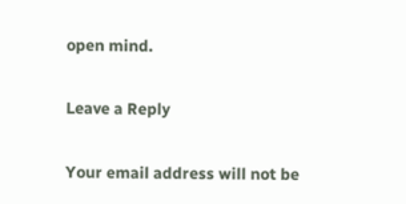open mind.

Leave a Reply

Your email address will not be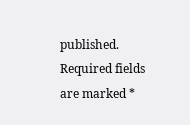published. Required fields are marked *